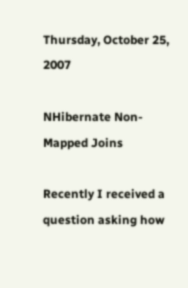Thursday, October 25, 2007

NHibernate Non-Mapped Joins

Recently I received a question asking how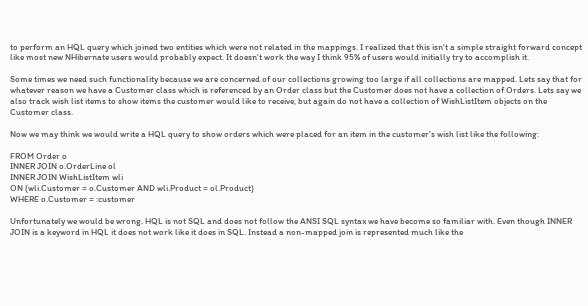to perform an HQL query which joined two entities which were not related in the mappings. I realized that this isn't a simple straight forward concept like most new NHibernate users would probably expect. It doesn't work the way I think 95% of users would initially try to accomplish it.

Some times we need such functionality because we are concerned of our collections growing too large if all collections are mapped. Lets say that for whatever reason we have a Customer class which is referenced by an Order class but the Customer does not have a collection of Orders. Lets say we also track wish list items to show items the customer would like to receive, but again do not have a collection of WishListItem objects on the Customer class.

Now we may think we would write a HQL query to show orders which were placed for an item in the customer's wish list like the following:

FROM Order o
INNER JOIN o.OrderLine ol
INNER JOIN WishListItem wli
ON (wli.Customer = o.Customer AND wli.Product = ol.Product)
WHERE o.Customer = :customer

Unfortunately we would be wrong. HQL is not SQL and does not follow the ANSI SQL syntax we have become so familiar with. Even though INNER JOIN is a keyword in HQL it does not work like it does in SQL. Instead a non-mapped join is represented much like the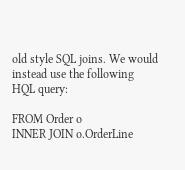old style SQL joins. We would instead use the following HQL query:

FROM Order o
INNER JOIN o.OrderLine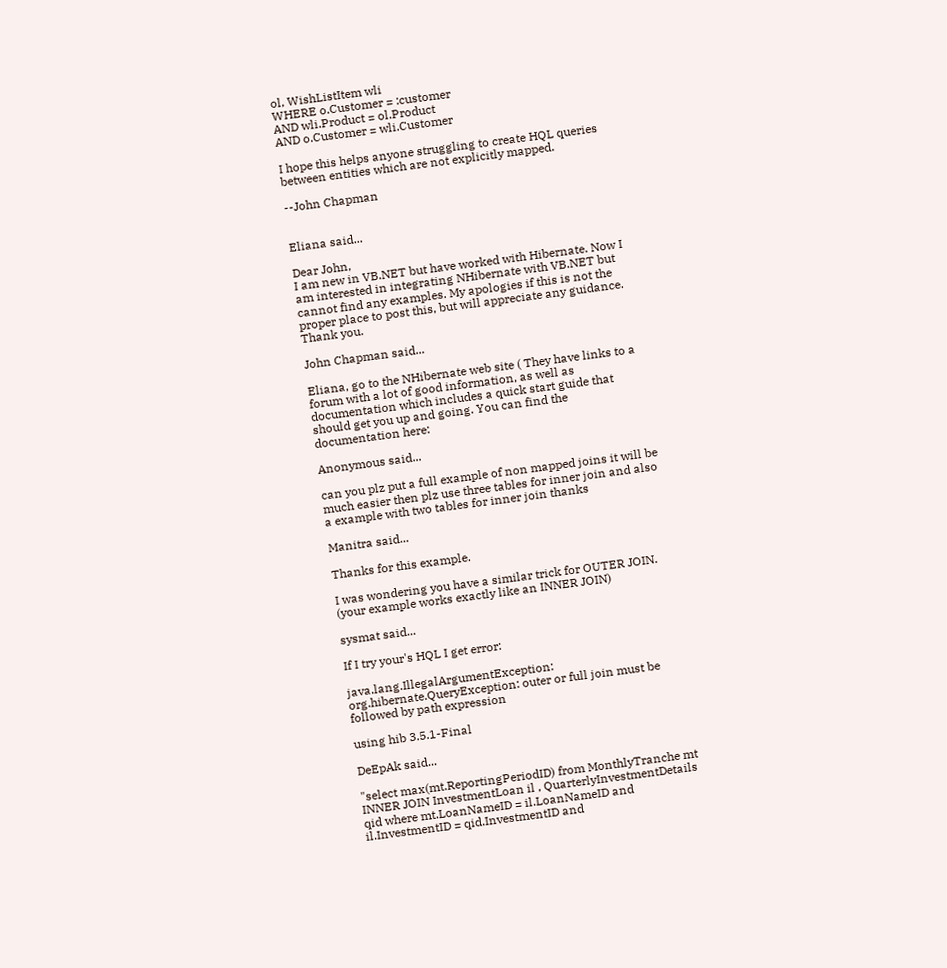ol, WishListItem wli
WHERE o.Customer = :customer
AND wli.Product = ol.Product
AND o.Customer = wli.Customer

I hope this helps anyone struggling to create HQL queries between entities which are not explicitly mapped.

--John Chapman


Eliana said...

Dear John,
I am new in VB.NET but have worked with Hibernate. Now I am interested in integrating NHibernate with VB.NET but cannot find any examples. My apologies if this is not the proper place to post this, but will appreciate any guidance. Thank you.

John Chapman said...

Eliana, go to the NHibernate web site ( They have links to a forum with a lot of good information, as well as documentation which includes a quick start guide that should get you up and going. You can find the documentation here:

Anonymous said...

can you plz put a full example of non mapped joins it will be much easier then plz use three tables for inner join and also a example with two tables for inner join thanks

Manitra said...

Thanks for this example.

I was wondering you have a similar trick for OUTER JOIN. (your example works exactly like an INNER JOIN)

sysmat said...

If I try your's HQL I get error:

java.lang.IllegalArgumentException: org.hibernate.QueryException: outer or full join must be followed by path expression

using hib 3.5.1-Final

DeEpAk said...

"select max(mt.ReportingPeriodID) from MonthlyTranche mt INNER JOIN InvestmentLoan il , QuarterlyInvestmentDetails qid where mt.LoanNameID = il.LoanNameID and il.InvestmentID = qid.InvestmentID and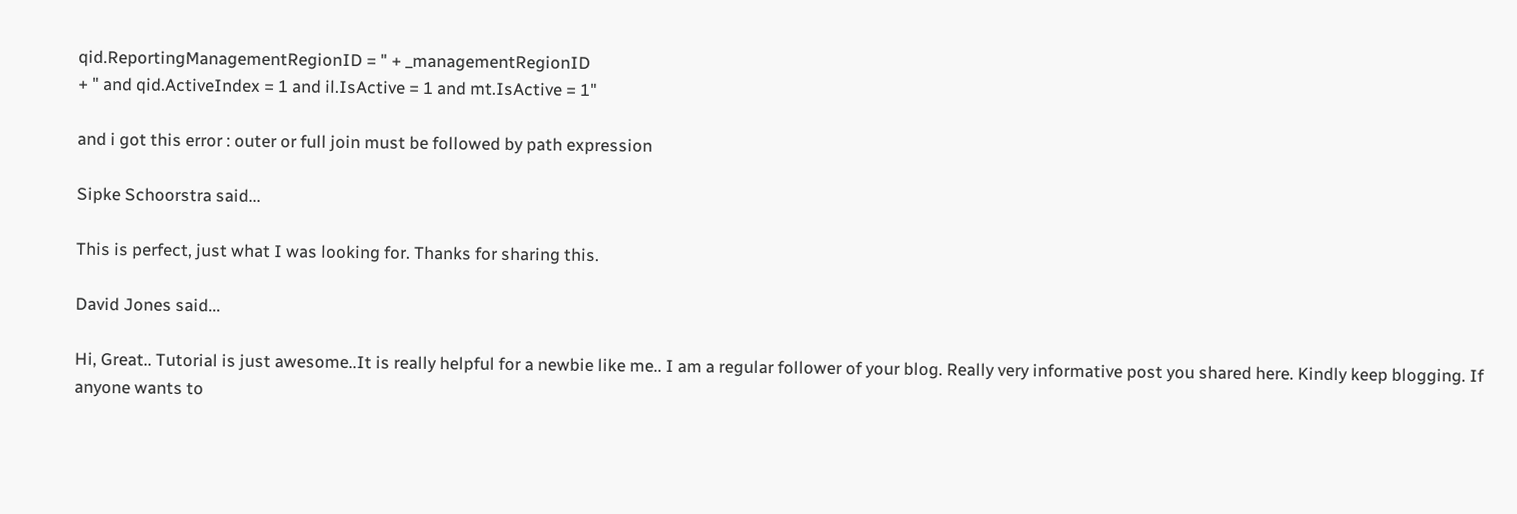qid.ReportingManagementRegionID = " + _managementRegionID
+ " and qid.ActiveIndex = 1 and il.IsActive = 1 and mt.IsActive = 1"

and i got this error : outer or full join must be followed by path expression

Sipke Schoorstra said...

This is perfect, just what I was looking for. Thanks for sharing this.

David Jones said...

Hi, Great.. Tutorial is just awesome..It is really helpful for a newbie like me.. I am a regular follower of your blog. Really very informative post you shared here. Kindly keep blogging. If anyone wants to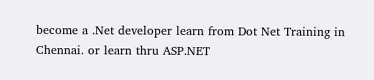become a .Net developer learn from Dot Net Training in Chennai. or learn thru ASP.NET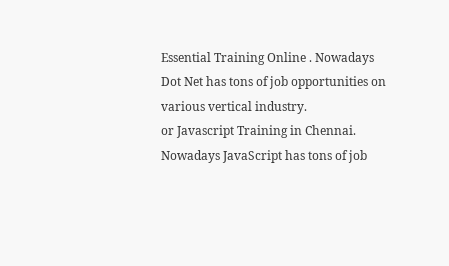Essential Training Online . Nowadays Dot Net has tons of job opportunities on various vertical industry.
or Javascript Training in Chennai. Nowadays JavaScript has tons of job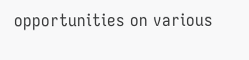opportunities on various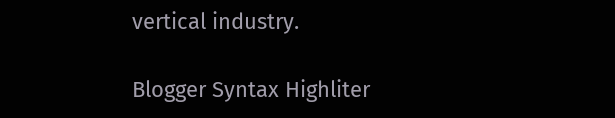vertical industry.

Blogger Syntax Highliter